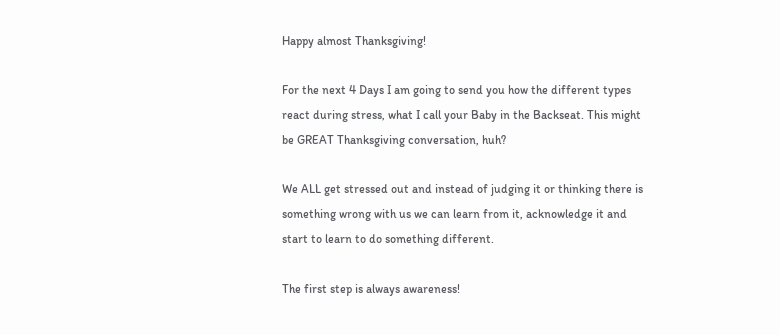Happy almost Thanksgiving!

For the next 4 Days I am going to send you how the different types react during stress, what I call your Baby in the Backseat. This might be GREAT Thanksgiving conversation, huh?

We ALL get stressed out and instead of judging it or thinking there is something wrong with us we can learn from it, acknowledge it and start to learn to do something different.

The first step is always awareness!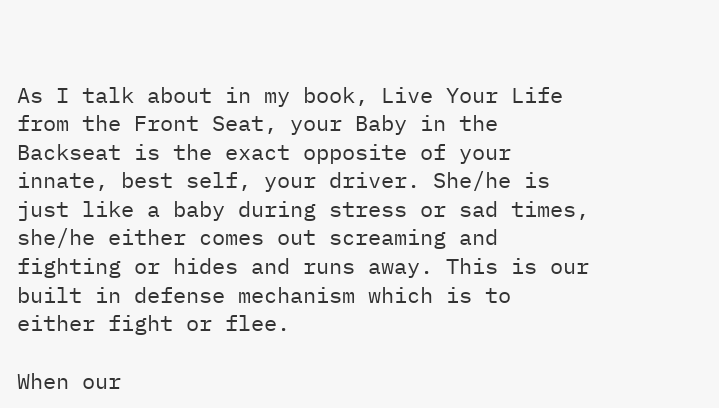As I talk about in my book, Live Your Life from the Front Seat, your Baby in the Backseat is the exact opposite of your innate, best self, your driver. She/he is just like a baby during stress or sad times, she/he either comes out screaming and fighting or hides and runs away. This is our built in defense mechanism which is to either fight or flee.

When our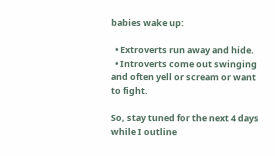babies wake up:

  • Extroverts run away and hide.
  • Introverts come out swinging and often yell or scream or want to fight.

So, stay tuned for the next 4 days while I outline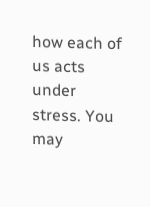how each of us acts under stress. You may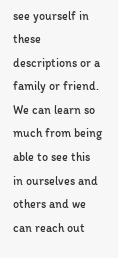see yourself in these descriptions or a family or friend. We can learn so much from being able to see this in ourselves and others and we can reach out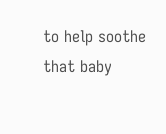to help soothe that baby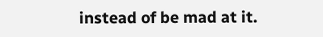instead of be mad at it.